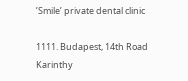’Smile’ private dental clinic

1111. Budapest, 14th Road Karinthy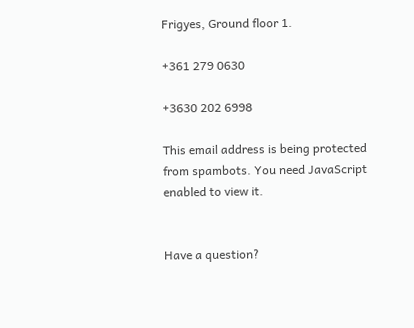Frigyes, Ground floor 1.

+361 279 0630

+3630 202 6998

This email address is being protected from spambots. You need JavaScript enabled to view it.


Have a question?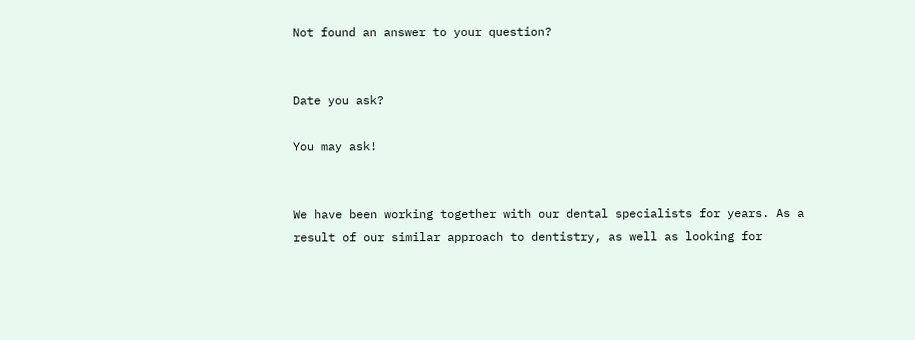Not found an answer to your question?


Date you ask?

You may ask!


We have been working together with our dental specialists for years. As a result of our similar approach to dentistry, as well as looking for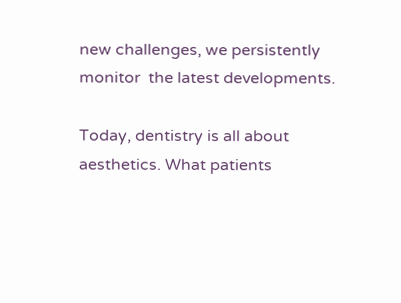new challenges, we persistently monitor  the latest developments.

Today, dentistry is all about aesthetics. What patients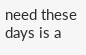need these days is a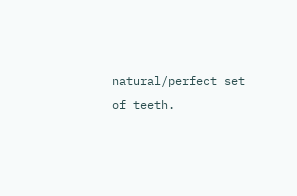natural/perfect set of teeth.